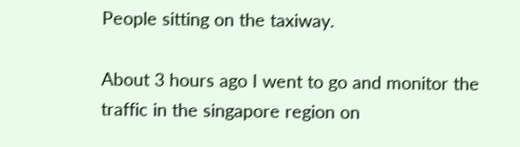People sitting on the taxiway.

About 3 hours ago I went to go and monitor the traffic in the singapore region on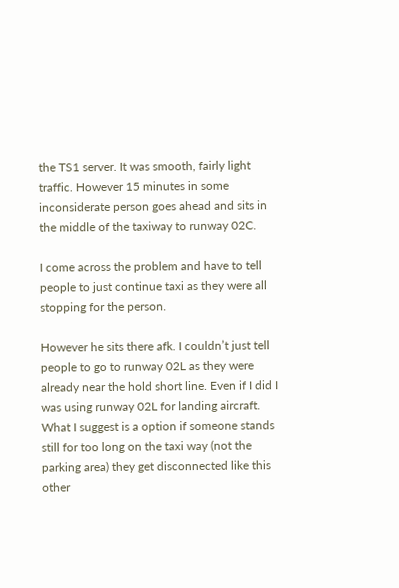the TS1 server. It was smooth, fairly light traffic. However 15 minutes in some inconsiderate person goes ahead and sits in the middle of the taxiway to runway 02C.

I come across the problem and have to tell people to just continue taxi as they were all stopping for the person.

However he sits there afk. I couldn’t just tell people to go to runway 02L as they were already near the hold short line. Even if I did I was using runway 02L for landing aircraft.
What I suggest is a option if someone stands still for too long on the taxi way (not the parking area) they get disconnected like this other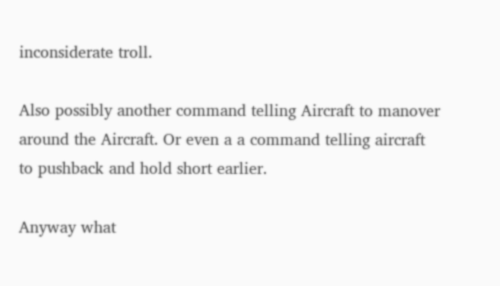inconsiderate troll.

Also possibly another command telling Aircraft to manover around the Aircraft. Or even a a command telling aircraft to pushback and hold short earlier.

Anyway what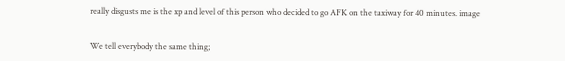really disgusts me is the xp and level of this person who decided to go AFK on the taxiway for 40 minutes. image


We tell everybody the same thing;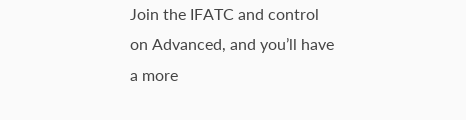Join the IFATC and control on Advanced, and you’ll have a more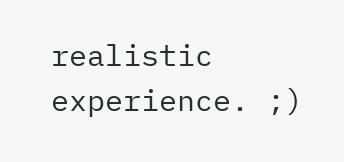realistic experience. ;)